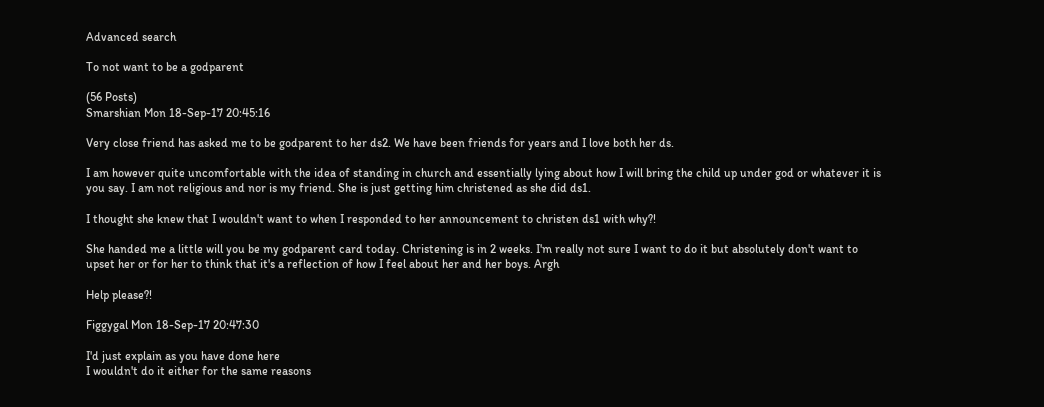Advanced search

To not want to be a godparent

(56 Posts)
Smarshian Mon 18-Sep-17 20:45:16

Very close friend has asked me to be godparent to her ds2. We have been friends for years and I love both her ds.

I am however quite uncomfortable with the idea of standing in church and essentially lying about how I will bring the child up under god or whatever it is you say. I am not religious and nor is my friend. She is just getting him christened as she did ds1.

I thought she knew that I wouldn't want to when I responded to her announcement to christen ds1 with why?!

She handed me a little will you be my godparent card today. Christening is in 2 weeks. I'm really not sure I want to do it but absolutely don't want to upset her or for her to think that it's a reflection of how I feel about her and her boys. Argh

Help please?!

Figgygal Mon 18-Sep-17 20:47:30

I'd just explain as you have done here
I wouldn't do it either for the same reasons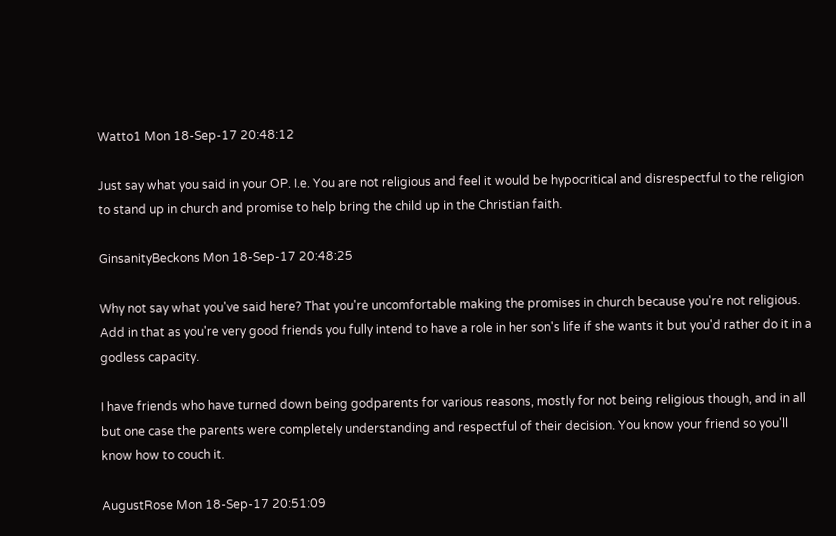Watto1 Mon 18-Sep-17 20:48:12

Just say what you said in your OP. I.e. You are not religious and feel it would be hypocritical and disrespectful to the religion to stand up in church and promise to help bring the child up in the Christian faith.

GinsanityBeckons Mon 18-Sep-17 20:48:25

Why not say what you've said here? That you're uncomfortable making the promises in church because you're not religious. Add in that as you're very good friends you fully intend to have a role in her son's life if she wants it but you'd rather do it in a godless capacity.

I have friends who have turned down being godparents for various reasons, mostly for not being religious though, and in all but one case the parents were completely understanding and respectful of their decision. You know your friend so you'll know how to couch it.

AugustRose Mon 18-Sep-17 20:51:09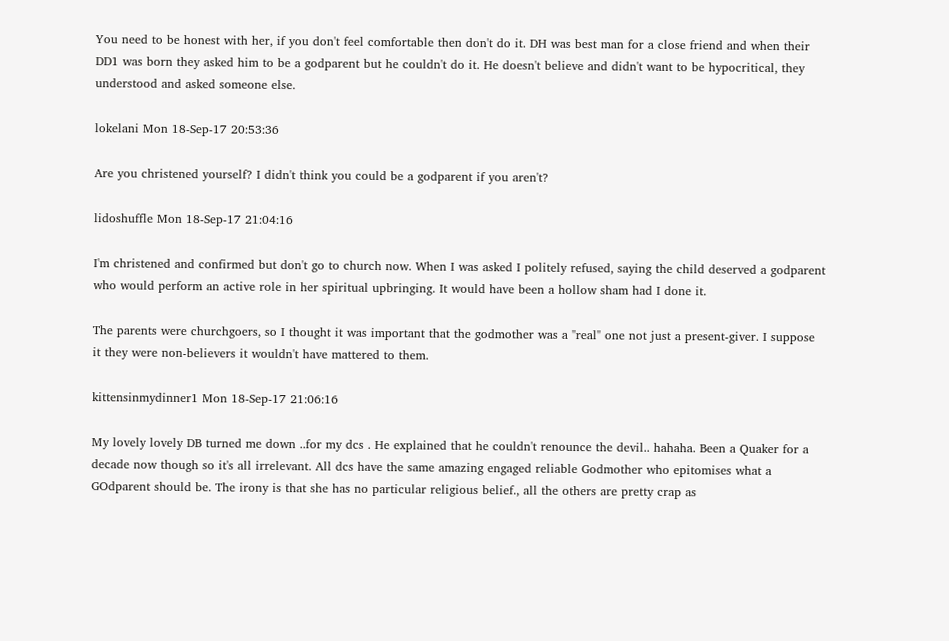You need to be honest with her, if you don't feel comfortable then don't do it. DH was best man for a close friend and when their DD1 was born they asked him to be a godparent but he couldn't do it. He doesn't believe and didn't want to be hypocritical, they understood and asked someone else.

lokelani Mon 18-Sep-17 20:53:36

Are you christened yourself? I didn't think you could be a godparent if you aren't?

lidoshuffle Mon 18-Sep-17 21:04:16

I'm christened and confirmed but don't go to church now. When I was asked I politely refused, saying the child deserved a godparent who would perform an active role in her spiritual upbringing. It would have been a hollow sham had I done it.

The parents were churchgoers, so I thought it was important that the godmother was a "real" one not just a present-giver. I suppose it they were non-believers it wouldn't have mattered to them.

kittensinmydinner1 Mon 18-Sep-17 21:06:16

My lovely lovely DB turned me down ..for my dcs . He explained that he couldn't renounce the devil.. hahaha. Been a Quaker for a decade now though so it's all irrelevant. All dcs have the same amazing engaged reliable Godmother who epitomises what a GOdparent should be. The irony is that she has no particular religious belief., all the others are pretty crap as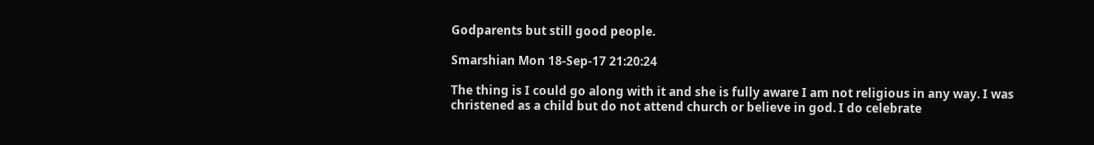Godparents but still good people.

Smarshian Mon 18-Sep-17 21:20:24

The thing is I could go along with it and she is fully aware I am not religious in any way. I was christened as a child but do not attend church or believe in god. I do celebrate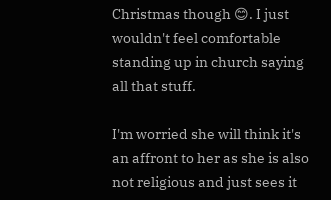Christmas though 😊. I just wouldn't feel comfortable standing up in church saying all that stuff.

I'm worried she will think it's an affront to her as she is also not religious and just sees it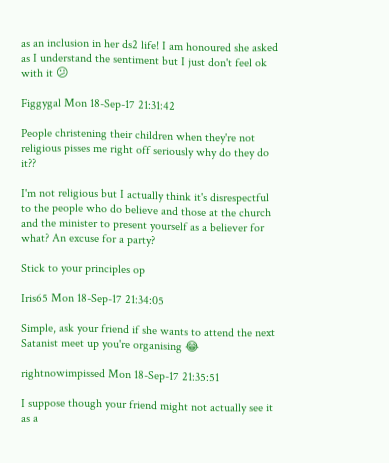as an inclusion in her ds2 life! I am honoured she asked as I understand the sentiment but I just don't feel ok with it 😕

Figgygal Mon 18-Sep-17 21:31:42

People christening their children when they're not religious pisses me right off seriously why do they do it??

I'm not religious but I actually think it's disrespectful to the people who do believe and those at the church and the minister to present yourself as a believer for what? An excuse for a party?

Stick to your principles op

Iris65 Mon 18-Sep-17 21:34:05

Simple, ask your friend if she wants to attend the next Satanist meet up you're organising 😂

rightnowimpissed Mon 18-Sep-17 21:35:51

I suppose though your friend might not actually see it as a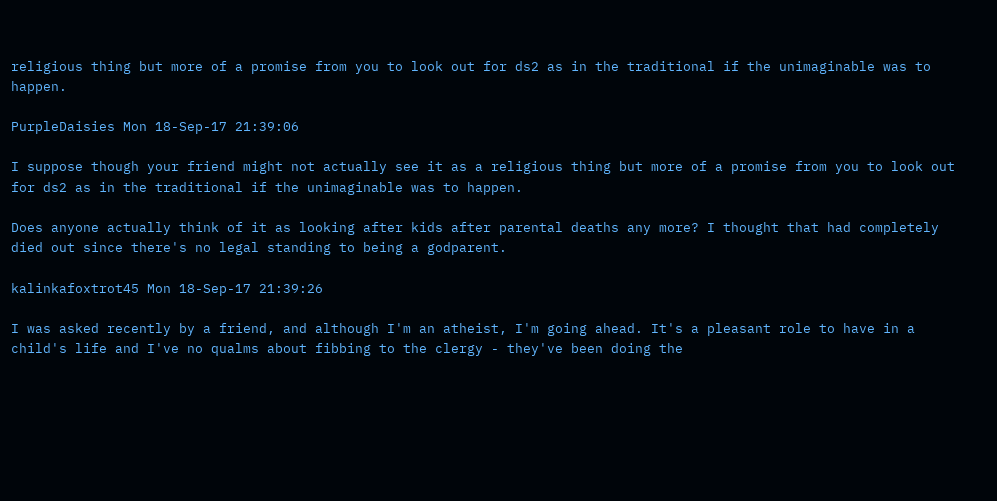religious thing but more of a promise from you to look out for ds2 as in the traditional if the unimaginable was to happen.

PurpleDaisies Mon 18-Sep-17 21:39:06

I suppose though your friend might not actually see it as a religious thing but more of a promise from you to look out for ds2 as in the traditional if the unimaginable was to happen.

Does anyone actually think of it as looking after kids after parental deaths any more? I thought that had completely died out since there's no legal standing to being a godparent.

kalinkafoxtrot45 Mon 18-Sep-17 21:39:26

I was asked recently by a friend, and although I'm an atheist, I'm going ahead. It's a pleasant role to have in a child's life and I've no qualms about fibbing to the clergy - they've been doing the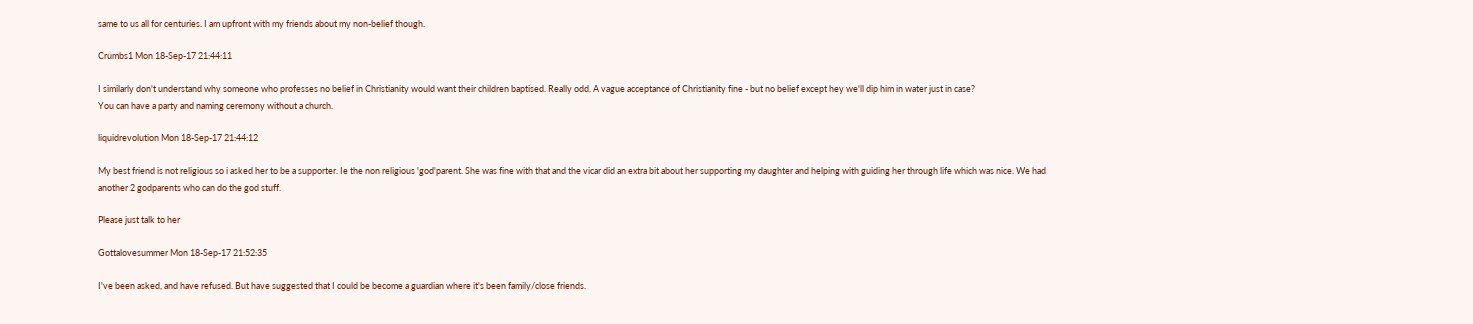same to us all for centuries. I am upfront with my friends about my non-belief though.

Crumbs1 Mon 18-Sep-17 21:44:11

I similarly don't understand why someone who professes no belief in Christianity would want their children baptised. Really odd. A vague acceptance of Christianity fine - but no belief except hey we'll dip him in water just in case?
You can have a party and naming ceremony without a church.

liquidrevolution Mon 18-Sep-17 21:44:12

My best friend is not religious so i asked her to be a supporter. Ie the non religious 'god'parent. She was fine with that and the vicar did an extra bit about her supporting my daughter and helping with guiding her through life which was nice. We had another 2 godparents who can do the god stuff.

Please just talk to her

Gottalovesummer Mon 18-Sep-17 21:52:35

I've been asked, and have refused. But have suggested that I could be become a guardian where it's been family/close friends.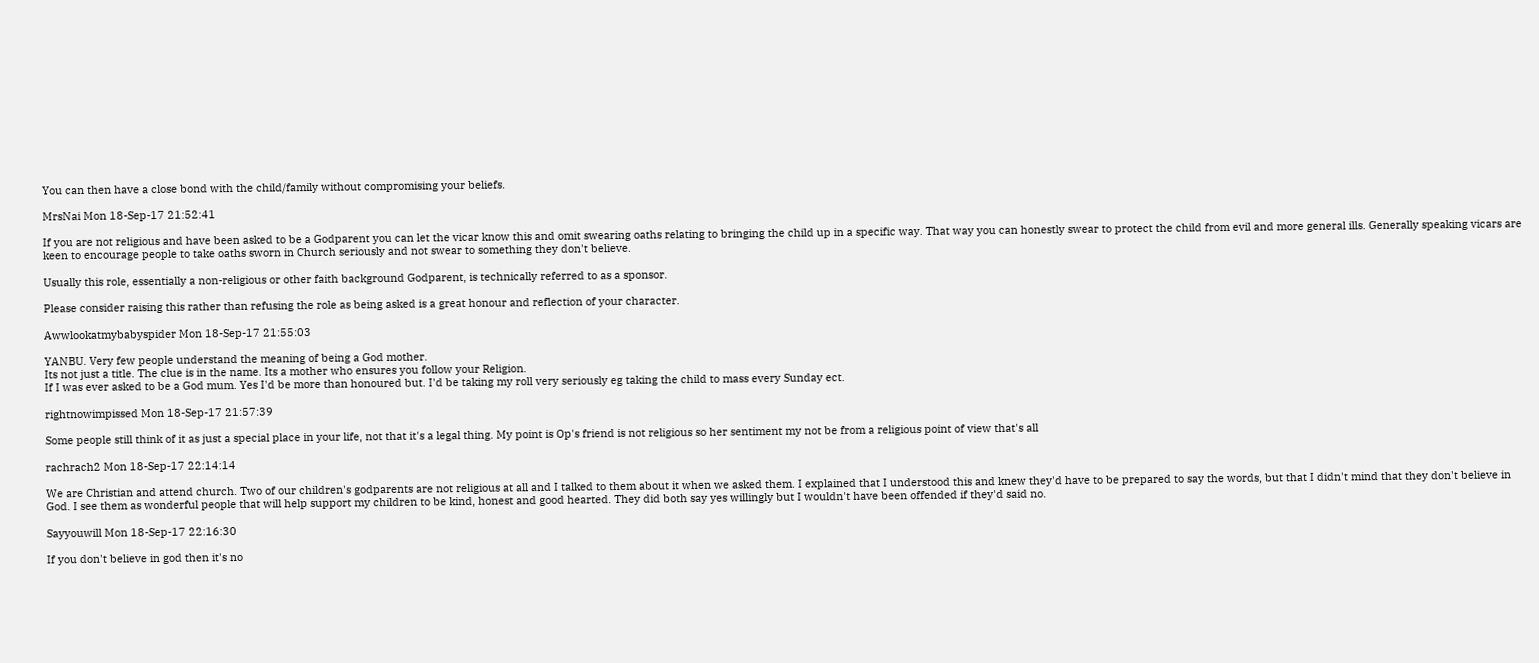You can then have a close bond with the child/family without compromising your beliefs.

MrsNai Mon 18-Sep-17 21:52:41

If you are not religious and have been asked to be a Godparent you can let the vicar know this and omit swearing oaths relating to bringing the child up in a specific way. That way you can honestly swear to protect the child from evil and more general ills. Generally speaking vicars are keen to encourage people to take oaths sworn in Church seriously and not swear to something they don't believe.

Usually this role, essentially a non-religious or other faith background Godparent, is technically referred to as a sponsor.

Please consider raising this rather than refusing the role as being asked is a great honour and reflection of your character.

Awwlookatmybabyspider Mon 18-Sep-17 21:55:03

YANBU. Very few people understand the meaning of being a God mother.
Its not just a title. The clue is in the name. Its a mother who ensures you follow your Religion.
If I was ever asked to be a God mum. Yes I'd be more than honoured but. I'd be taking my roll very seriously eg taking the child to mass every Sunday ect.

rightnowimpissed Mon 18-Sep-17 21:57:39

Some people still think of it as just a special place in your life, not that it's a legal thing. My point is Op's friend is not religious so her sentiment my not be from a religious point of view that's all

rachrach2 Mon 18-Sep-17 22:14:14

We are Christian and attend church. Two of our children's godparents are not religious at all and I talked to them about it when we asked them. I explained that I understood this and knew they'd have to be prepared to say the words, but that I didn't mind that they don't believe in God. I see them as wonderful people that will help support my children to be kind, honest and good hearted. They did both say yes willingly but I wouldn't have been offended if they'd said no.

Sayyouwill Mon 18-Sep-17 22:16:30

If you don't believe in god then it's no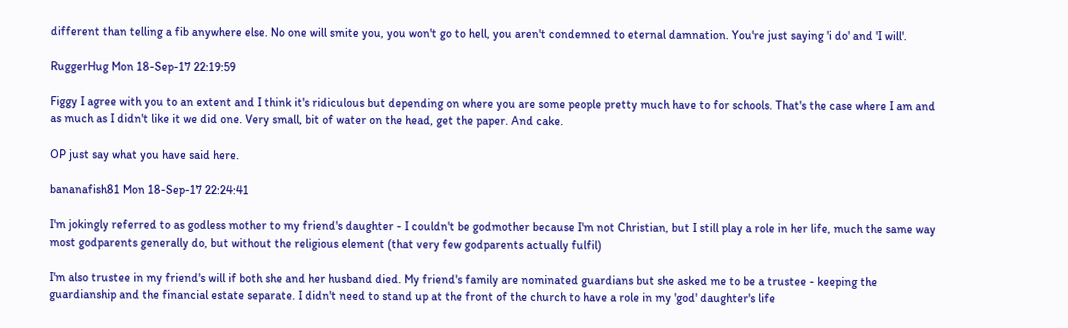different than telling a fib anywhere else. No one will smite you, you won't go to hell, you aren't condemned to eternal damnation. You're just saying 'i do' and 'I will'.

RuggerHug Mon 18-Sep-17 22:19:59

Figgy I agree with you to an extent and I think it's ridiculous but depending on where you are some people pretty much have to for schools. That's the case where I am and as much as I didn't like it we did one. Very small, bit of water on the head, get the paper. And cake.

OP just say what you have said here.

bananafish81 Mon 18-Sep-17 22:24:41

I'm jokingly referred to as godless mother to my friend's daughter - I couldn't be godmother because I'm not Christian, but I still play a role in her life, much the same way most godparents generally do, but without the religious element (that very few godparents actually fulfil)

I'm also trustee in my friend's will if both she and her husband died. My friend's family are nominated guardians but she asked me to be a trustee - keeping the guardianship and the financial estate separate. I didn't need to stand up at the front of the church to have a role in my 'god' daughter's life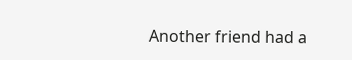Another friend had a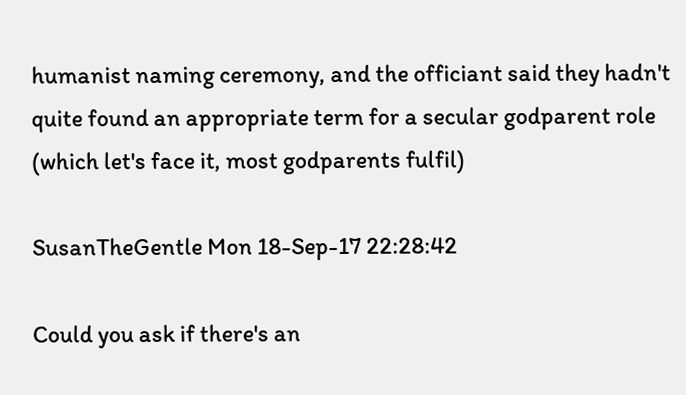humanist naming ceremony, and the officiant said they hadn't quite found an appropriate term for a secular godparent role (which let's face it, most godparents fulfil)

SusanTheGentle Mon 18-Sep-17 22:28:42

Could you ask if there's an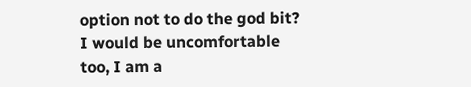option not to do the god bit? I would be uncomfortable too, I am a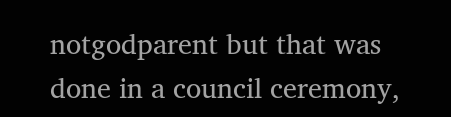notgodparent but that was done in a council ceremony,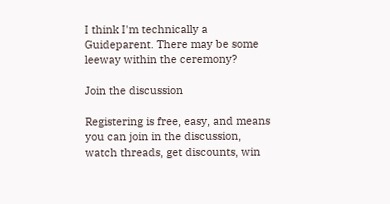I think I'm technically a Guideparent. There may be some leeway within the ceremony?

Join the discussion

Registering is free, easy, and means you can join in the discussion, watch threads, get discounts, win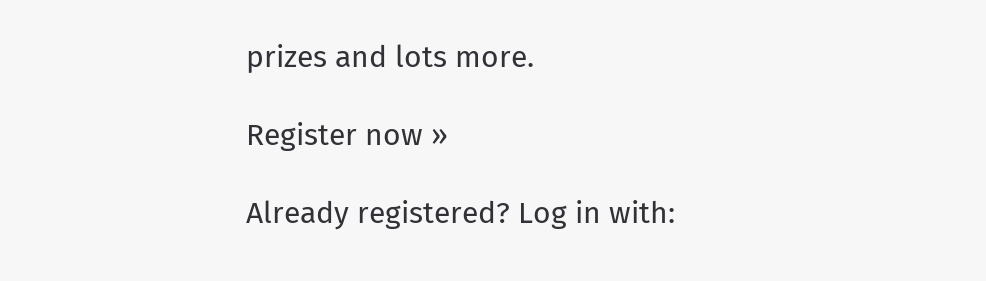prizes and lots more.

Register now »

Already registered? Log in with: